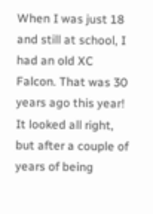When I was just 18 and still at school, I had an old XC Falcon. That was 30 years ago this year! It looked all right, but after a couple of years of being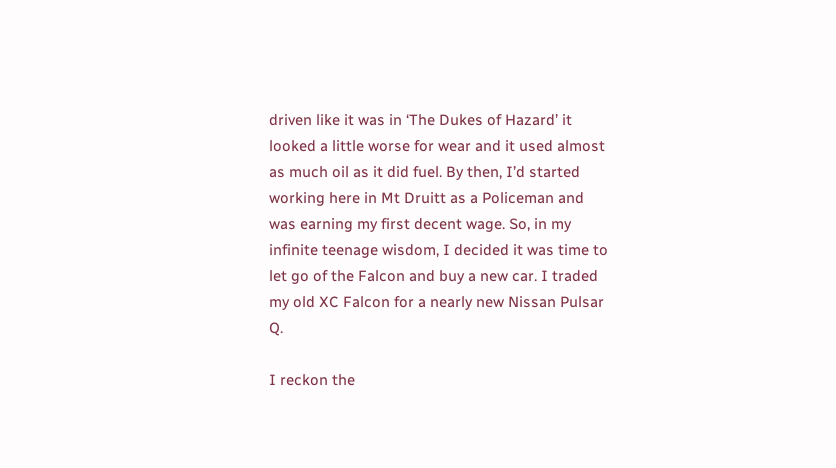driven like it was in ‘The Dukes of Hazard’ it looked a little worse for wear and it used almost as much oil as it did fuel. By then, I’d started working here in Mt Druitt as a Policeman and was earning my first decent wage. So, in my infinite teenage wisdom, I decided it was time to let go of the Falcon and buy a new car. I traded my old XC Falcon for a nearly new Nissan Pulsar Q.

I reckon the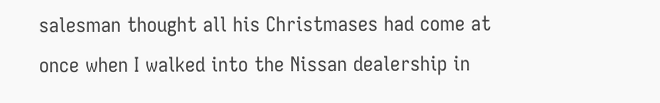salesman thought all his Christmases had come at once when I walked into the Nissan dealership in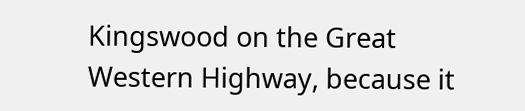Kingswood on the Great Western Highway, because it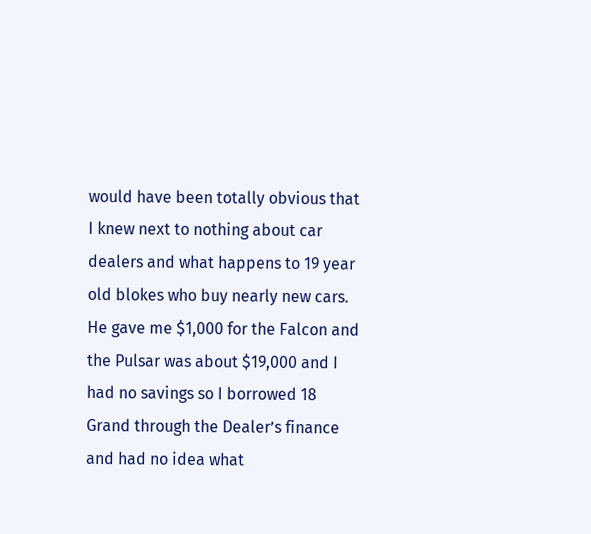would have been totally obvious that I knew next to nothing about car dealers and what happens to 19 year old blokes who buy nearly new cars. He gave me $1,000 for the Falcon and the Pulsar was about $19,000 and I had no savings so I borrowed 18 Grand through the Dealer’s finance and had no idea what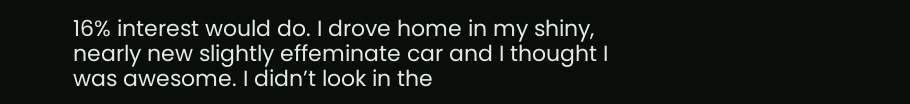16% interest would do. I drove home in my shiny, nearly new slightly effeminate car and I thought I was awesome. I didn’t look in the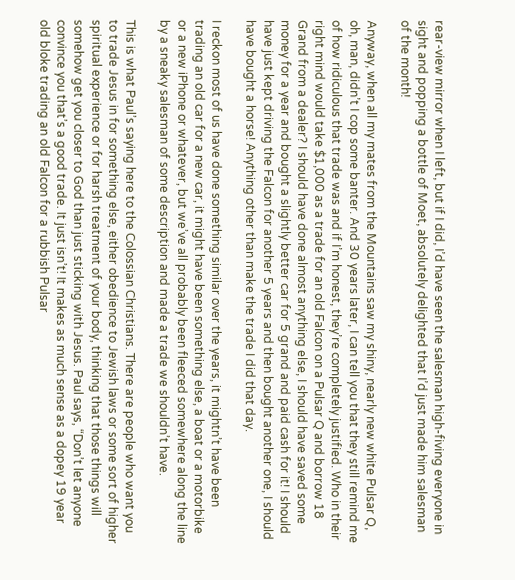rear-view mirror when I left, but if I did, I’d have seen the salesman high-fiving everyone in sight and popping a bottle of Moet, absolutely delighted that I’d just made him salesman of the month!

Anyway, when all my mates from the Mountains saw my shiny, nearly new white Pulsar Q, oh, man, didn’t I cop some banter. And 30 years later, I can tell you that they still remind me of how ridiculous that trade was and if I’m honest, they’re completely justified. Who in their right mind would take $1,000 as a trade for an old Falcon on a Pulsar Q and borrow 18 Grand from a dealer? I should have done almost anything else, I should have saved some money for a year and bought a slightly better car for 5 grand and paid cash for it! I should have just kept driving the Falcon for another 5 years and then bought another one, I should have bought a horse! Anything other than make the trade I did that day.

I reckon most of us have done something similar over the years, it mightn’t have been trading an old car for a new car, it might have been something else, a boat or a motorbike or a new iPhone or whatever, but we’ve all probably been fleeced somewhere along the line by a sneaky salesman of some description and made a trade we shouldn’t have.

This is what Paul’s saying here to the Colossian Christians. There are people who want you to trade Jesus in for something else, either obedience to Jewish laws or some sort of higher spiritual experience or for harsh treatment of your body, thinking that those things will somehow get you closer to God than just sticking with Jesus. Paul says, “Don’t let anyone convince you that’s a good trade. It just isn’t! It makes as much sense as a dopey 19 year old bloke trading an old Falcon for a rubbish Pulsar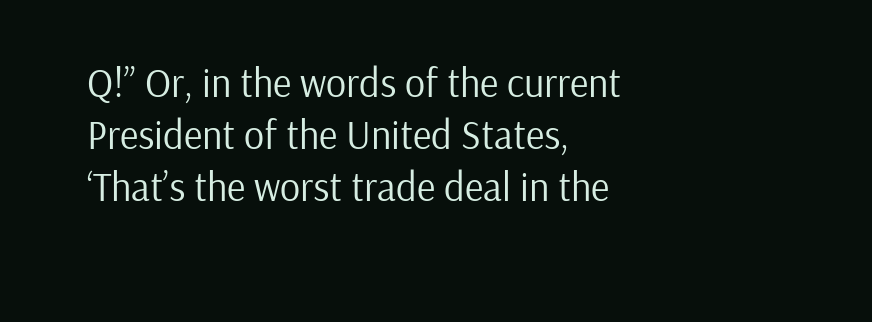Q!” Or, in the words of the current President of the United States, ‘That’s the worst trade deal in the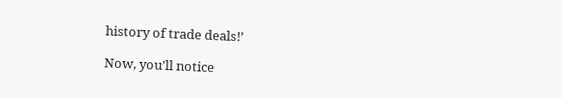history of trade deals!’

Now, you’ll notice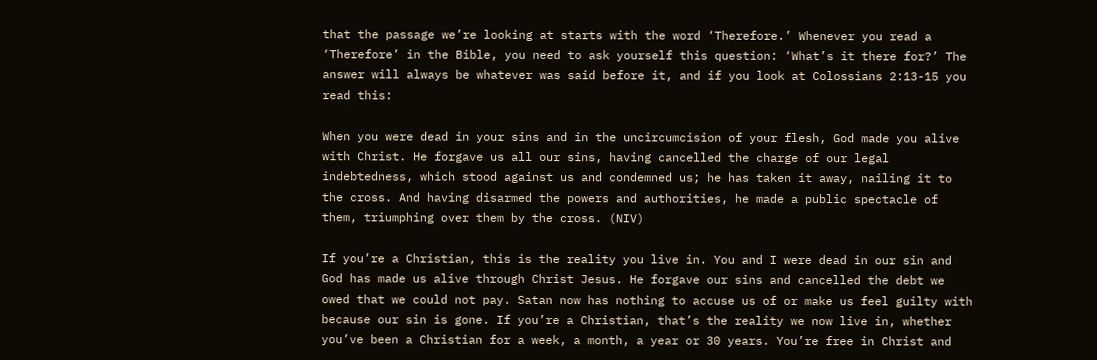that the passage we’re looking at starts with the word ‘Therefore.’ Whenever you read a ‘Therefore’ in the Bible, you need to ask yourself this question: ‘What’s it there for?’ The answer will always be whatever was said before it, and if you look at Colossians 2:13-15 you read this:

When you were dead in your sins and in the uncircumcision of your flesh, God made you alive with Christ. He forgave us all our sins, having cancelled the charge of our legal indebtedness, which stood against us and condemned us; he has taken it away, nailing it to the cross. And having disarmed the powers and authorities, he made a public spectacle of them, triumphing over them by the cross. (NIV)

If you’re a Christian, this is the reality you live in. You and I were dead in our sin and God has made us alive through Christ Jesus. He forgave our sins and cancelled the debt we owed that we could not pay. Satan now has nothing to accuse us of or make us feel guilty with because our sin is gone. If you’re a Christian, that’s the reality we now live in, whether you’ve been a Christian for a week, a month, a year or 30 years. You’re free in Christ and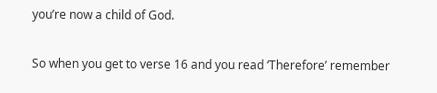you’re now a child of God.

So when you get to verse 16 and you read ‘Therefore’ remember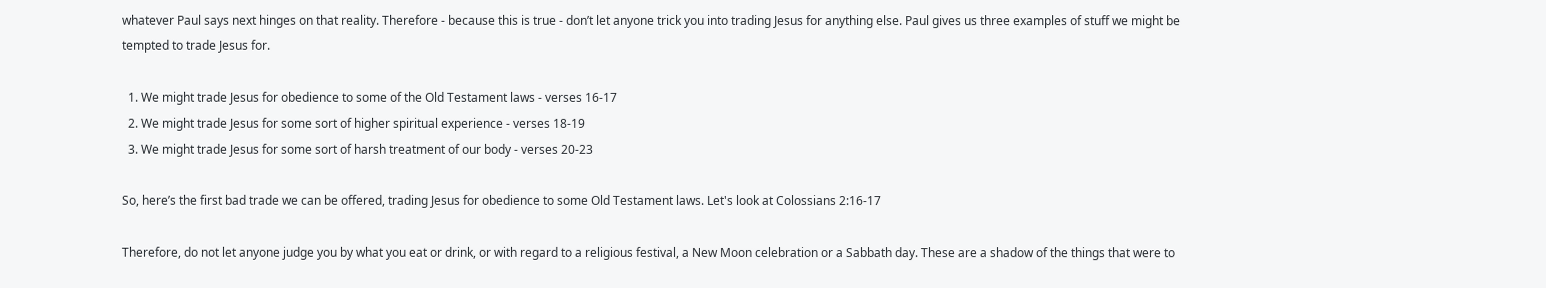whatever Paul says next hinges on that reality. Therefore - because this is true - don’t let anyone trick you into trading Jesus for anything else. Paul gives us three examples of stuff we might be tempted to trade Jesus for.

  1. We might trade Jesus for obedience to some of the Old Testament laws - verses 16-17
  2. We might trade Jesus for some sort of higher spiritual experience - verses 18-19
  3. We might trade Jesus for some sort of harsh treatment of our body - verses 20-23

So, here’s the first bad trade we can be offered, trading Jesus for obedience to some Old Testament laws. Let's look at Colossians 2:16-17

Therefore, do not let anyone judge you by what you eat or drink, or with regard to a religious festival, a New Moon celebration or a Sabbath day. These are a shadow of the things that were to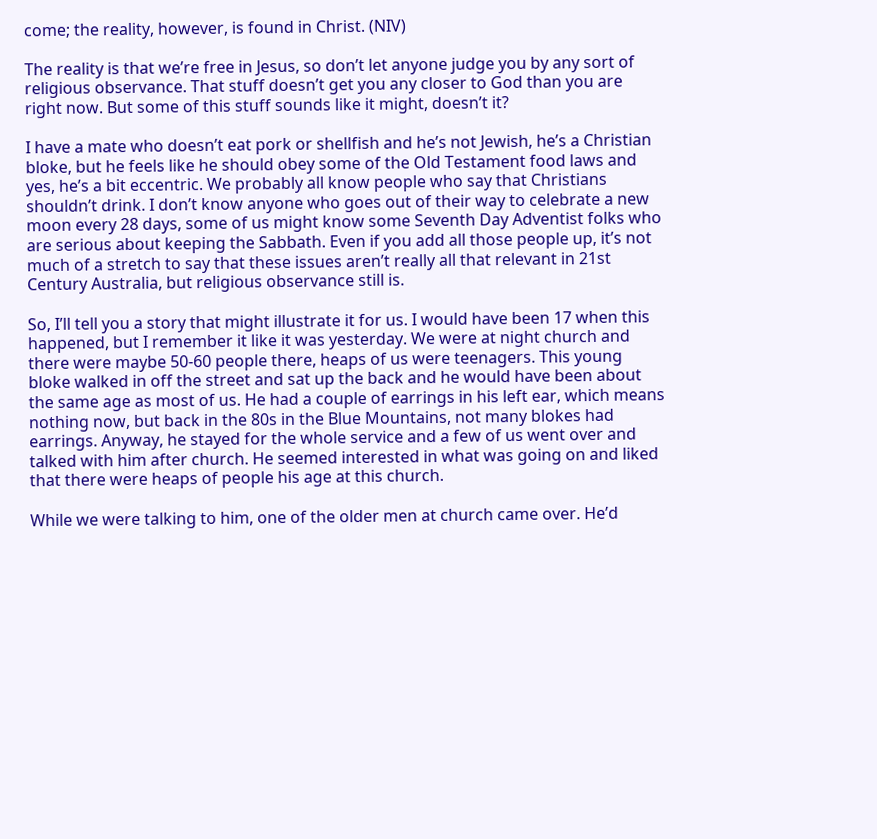come; the reality, however, is found in Christ. (NIV)

The reality is that we’re free in Jesus, so don’t let anyone judge you by any sort of religious observance. That stuff doesn’t get you any closer to God than you are right now. But some of this stuff sounds like it might, doesn’t it?

I have a mate who doesn’t eat pork or shellfish and he’s not Jewish, he’s a Christian bloke, but he feels like he should obey some of the Old Testament food laws and yes, he’s a bit eccentric. We probably all know people who say that Christians shouldn’t drink. I don’t know anyone who goes out of their way to celebrate a new moon every 28 days, some of us might know some Seventh Day Adventist folks who are serious about keeping the Sabbath. Even if you add all those people up, it’s not much of a stretch to say that these issues aren’t really all that relevant in 21st Century Australia, but religious observance still is.

So, I’ll tell you a story that might illustrate it for us. I would have been 17 when this happened, but I remember it like it was yesterday. We were at night church and there were maybe 50-60 people there, heaps of us were teenagers. This young bloke walked in off the street and sat up the back and he would have been about the same age as most of us. He had a couple of earrings in his left ear, which means nothing now, but back in the 80s in the Blue Mountains, not many blokes had earrings. Anyway, he stayed for the whole service and a few of us went over and talked with him after church. He seemed interested in what was going on and liked that there were heaps of people his age at this church.

While we were talking to him, one of the older men at church came over. He’d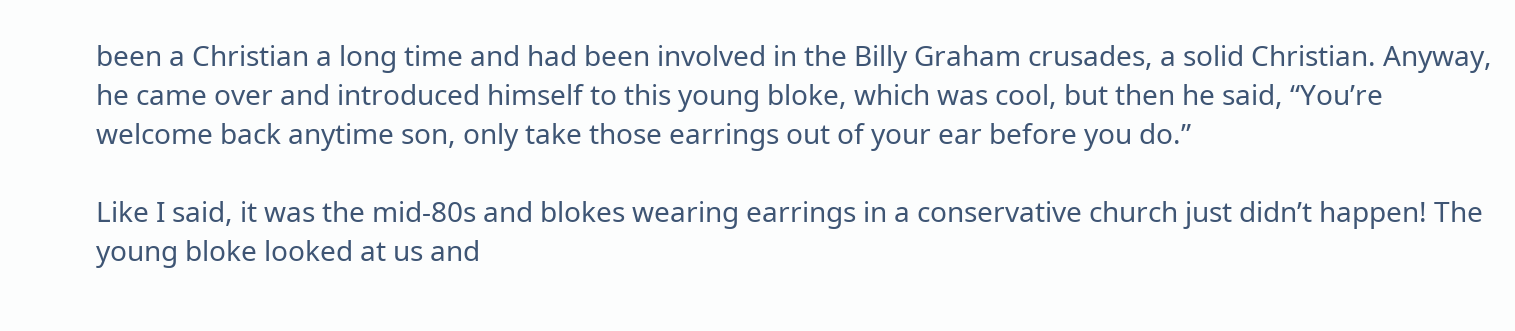been a Christian a long time and had been involved in the Billy Graham crusades, a solid Christian. Anyway, he came over and introduced himself to this young bloke, which was cool, but then he said, “You’re welcome back anytime son, only take those earrings out of your ear before you do.”

Like I said, it was the mid-80s and blokes wearing earrings in a conservative church just didn’t happen! The young bloke looked at us and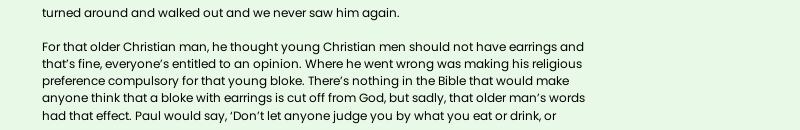turned around and walked out and we never saw him again.

For that older Christian man, he thought young Christian men should not have earrings and that’s fine, everyone’s entitled to an opinion. Where he went wrong was making his religious preference compulsory for that young bloke. There’s nothing in the Bible that would make anyone think that a bloke with earrings is cut off from God, but sadly, that older man’s words had that effect. Paul would say, ‘Don’t let anyone judge you by what you eat or drink, or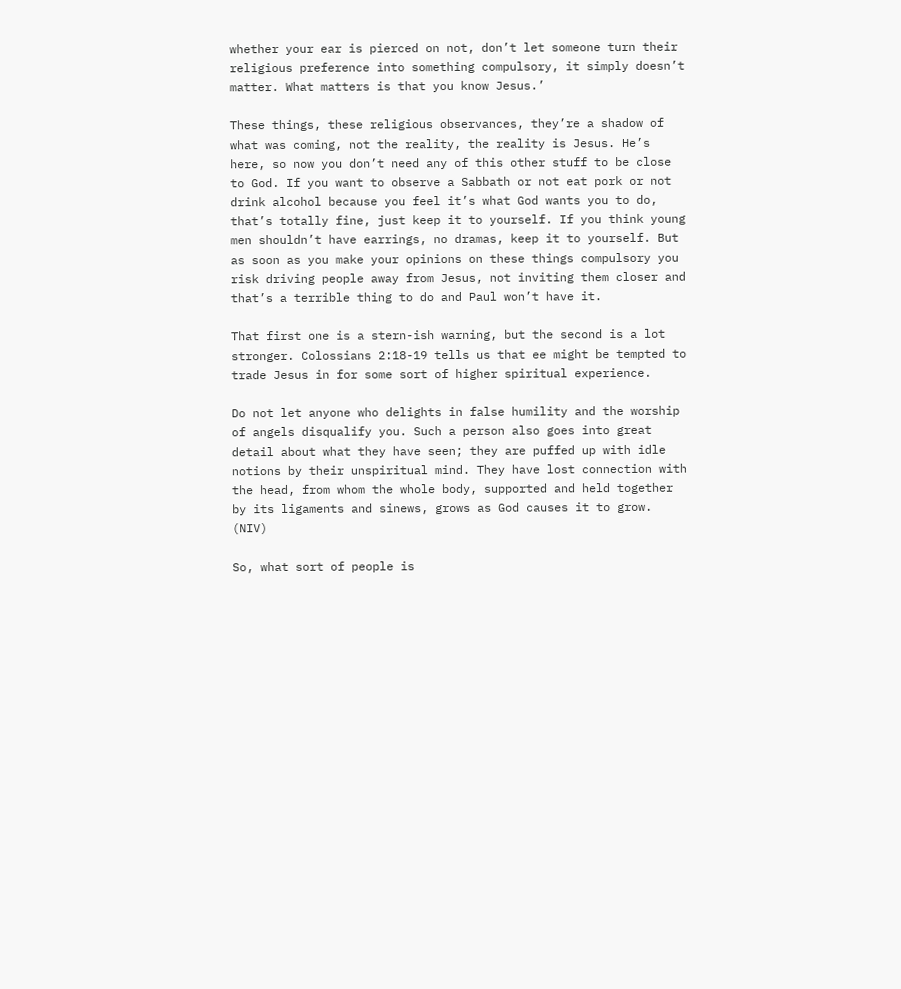whether your ear is pierced on not, don’t let someone turn their religious preference into something compulsory, it simply doesn’t matter. What matters is that you know Jesus.’

These things, these religious observances, they’re a shadow of what was coming, not the reality, the reality is Jesus. He’s here, so now you don’t need any of this other stuff to be close to God. If you want to observe a Sabbath or not eat pork or not drink alcohol because you feel it’s what God wants you to do, that’s totally fine, just keep it to yourself. If you think young men shouldn’t have earrings, no dramas, keep it to yourself. But as soon as you make your opinions on these things compulsory you risk driving people away from Jesus, not inviting them closer and that’s a terrible thing to do and Paul won’t have it.

That first one is a stern-ish warning, but the second is a lot stronger. Colossians 2:18-19 tells us that ee might be tempted to trade Jesus in for some sort of higher spiritual experience.

Do not let anyone who delights in false humility and the worship of angels disqualify you. Such a person also goes into great detail about what they have seen; they are puffed up with idle notions by their unspiritual mind. They have lost connection with the head, from whom the whole body, supported and held together by its ligaments and sinews, grows as God causes it to grow. (NIV)

So, what sort of people is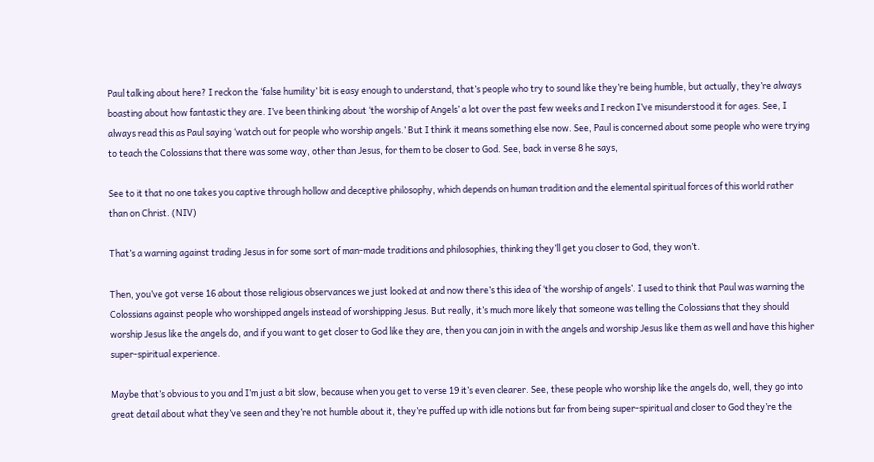Paul talking about here? I reckon the ‘false humility’ bit is easy enough to understand, that’s people who try to sound like they’re being humble, but actually, they’re always boasting about how fantastic they are. I’ve been thinking about ‘the worship of Angels’ a lot over the past few weeks and I reckon I’ve misunderstood it for ages. See, I always read this as Paul saying ‘watch out for people who worship angels.’ But I think it means something else now. See, Paul is concerned about some people who were trying to teach the Colossians that there was some way, other than Jesus, for them to be closer to God. See, back in verse 8 he says,

See to it that no one takes you captive through hollow and deceptive philosophy, which depends on human tradition and the elemental spiritual forces of this world rather than on Christ. (NIV)

That’s a warning against trading Jesus in for some sort of man-made traditions and philosophies, thinking they’ll get you closer to God, they won’t.

Then, you’ve got verse 16 about those religious observances we just looked at and now there’s this idea of ‘the worship of angels’. I used to think that Paul was warning the Colossians against people who worshipped angels instead of worshipping Jesus. But really, it’s much more likely that someone was telling the Colossians that they should worship Jesus like the angels do, and if you want to get closer to God like they are, then you can join in with the angels and worship Jesus like them as well and have this higher super-spiritual experience.

Maybe that’s obvious to you and I’m just a bit slow, because when you get to verse 19 it’s even clearer. See, these people who worship like the angels do, well, they go into great detail about what they’ve seen and they’re not humble about it, they’re puffed up with idle notions but far from being super-spiritual and closer to God they’re the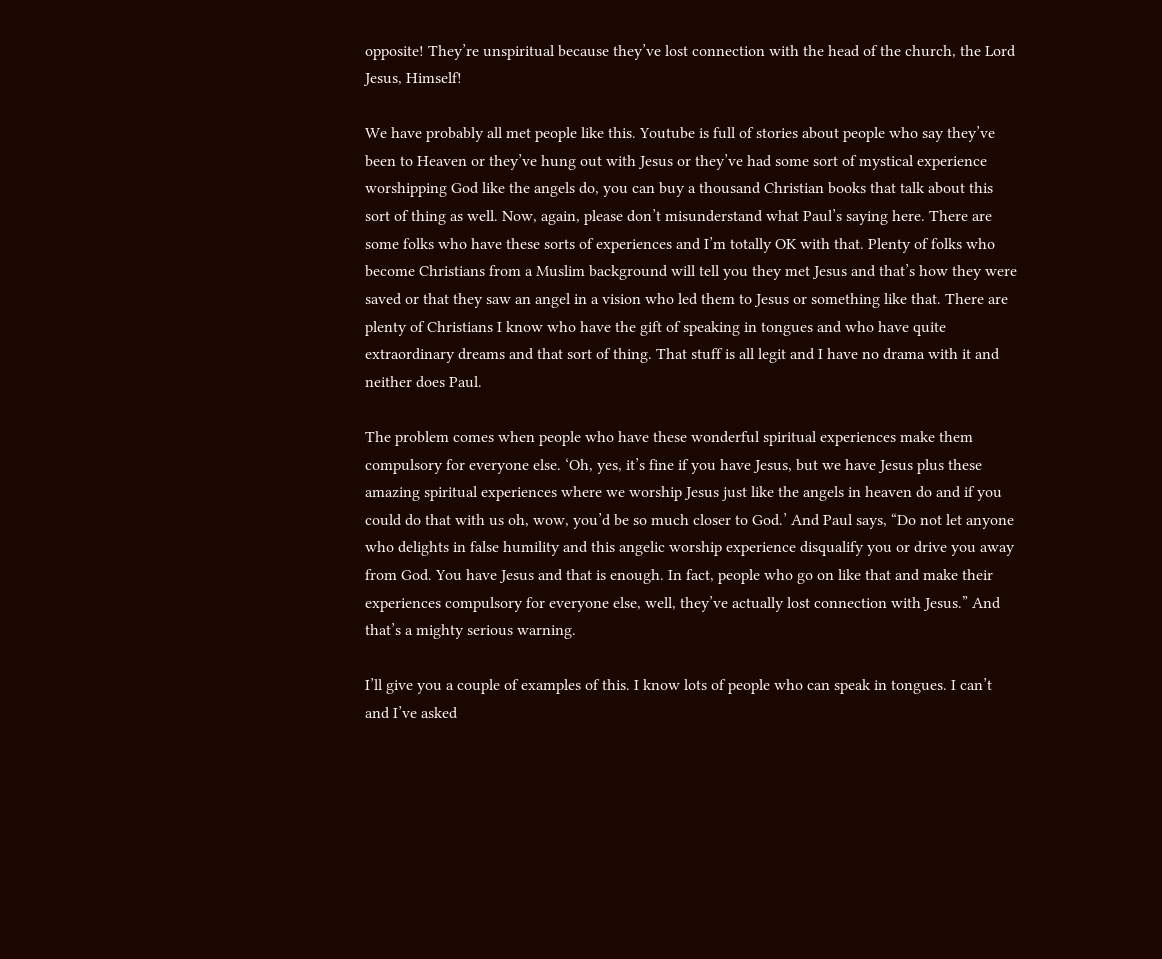opposite! They’re unspiritual because they’ve lost connection with the head of the church, the Lord Jesus, Himself!

We have probably all met people like this. Youtube is full of stories about people who say they’ve been to Heaven or they’ve hung out with Jesus or they’ve had some sort of mystical experience worshipping God like the angels do, you can buy a thousand Christian books that talk about this sort of thing as well. Now, again, please don’t misunderstand what Paul’s saying here. There are some folks who have these sorts of experiences and I’m totally OK with that. Plenty of folks who become Christians from a Muslim background will tell you they met Jesus and that’s how they were saved or that they saw an angel in a vision who led them to Jesus or something like that. There are plenty of Christians I know who have the gift of speaking in tongues and who have quite extraordinary dreams and that sort of thing. That stuff is all legit and I have no drama with it and neither does Paul.

The problem comes when people who have these wonderful spiritual experiences make them compulsory for everyone else. ‘Oh, yes, it’s fine if you have Jesus, but we have Jesus plus these amazing spiritual experiences where we worship Jesus just like the angels in heaven do and if you could do that with us oh, wow, you’d be so much closer to God.’ And Paul says, “Do not let anyone who delights in false humility and this angelic worship experience disqualify you or drive you away from God. You have Jesus and that is enough. In fact, people who go on like that and make their experiences compulsory for everyone else, well, they’ve actually lost connection with Jesus.” And that’s a mighty serious warning.

I’ll give you a couple of examples of this. I know lots of people who can speak in tongues. I can’t and I’ve asked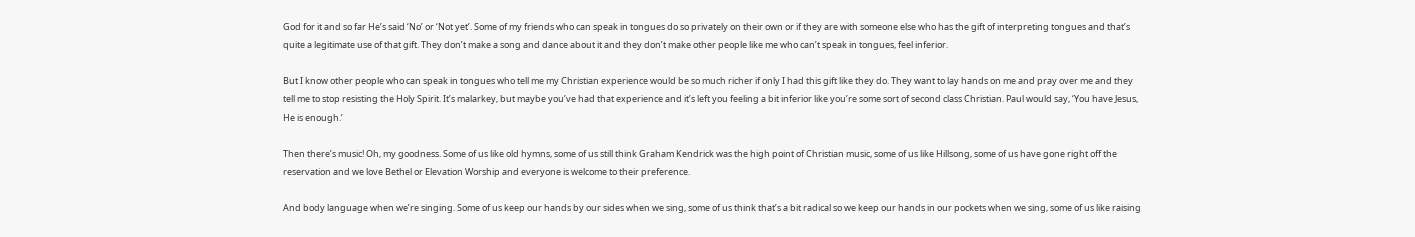God for it and so far He’s said ‘No’ or ‘Not yet’. Some of my friends who can speak in tongues do so privately on their own or if they are with someone else who has the gift of interpreting tongues and that’s quite a legitimate use of that gift. They don’t make a song and dance about it and they don’t make other people like me who can’t speak in tongues, feel inferior.

But I know other people who can speak in tongues who tell me my Christian experience would be so much richer if only I had this gift like they do. They want to lay hands on me and pray over me and they tell me to stop resisting the Holy Spirit. It’s malarkey, but maybe you’ve had that experience and it’s left you feeling a bit inferior like you’re some sort of second class Christian. Paul would say, ‘You have Jesus, He is enough.’

Then there’s music! Oh, my goodness. Some of us like old hymns, some of us still think Graham Kendrick was the high point of Christian music, some of us like Hillsong, some of us have gone right off the reservation and we love Bethel or Elevation Worship and everyone is welcome to their preference.

And body language when we’re singing. Some of us keep our hands by our sides when we sing, some of us think that’s a bit radical so we keep our hands in our pockets when we sing, some of us like raising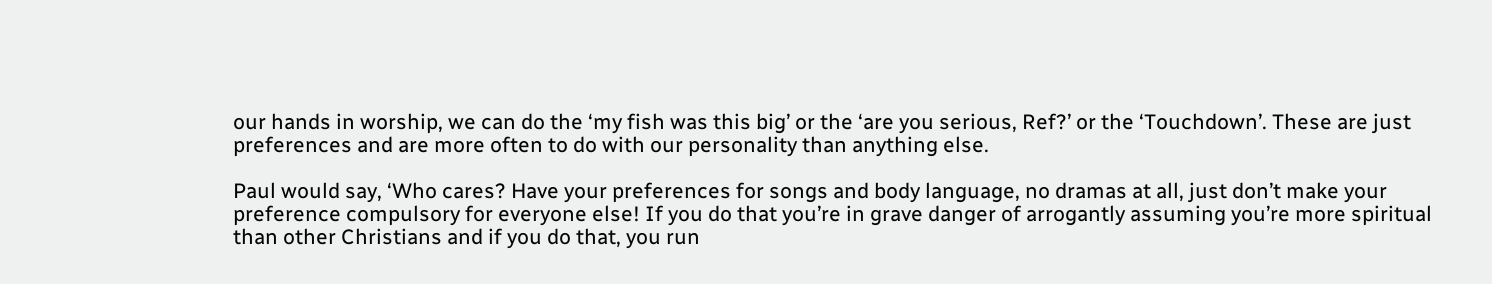our hands in worship, we can do the ‘my fish was this big’ or the ‘are you serious, Ref?’ or the ‘Touchdown’. These are just preferences and are more often to do with our personality than anything else.

Paul would say, ‘Who cares? Have your preferences for songs and body language, no dramas at all, just don’t make your preference compulsory for everyone else! If you do that you’re in grave danger of arrogantly assuming you’re more spiritual than other Christians and if you do that, you run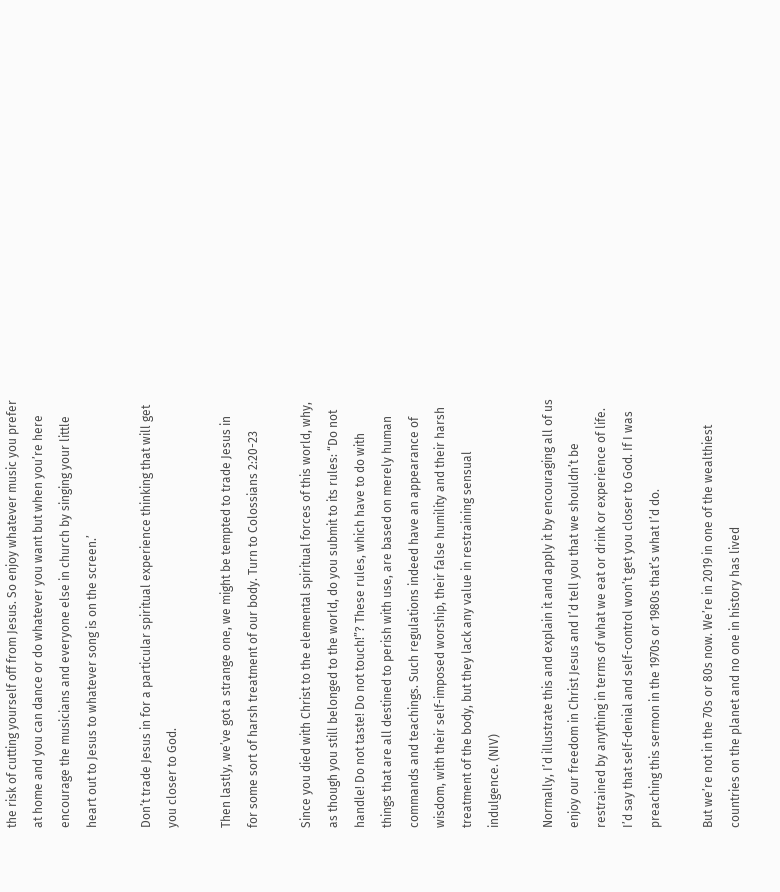the risk of cutting yourself off from Jesus. So enjoy whatever music you prefer at home and you can dance or do whatever you want but when you’re here encourage the musicians and everyone else in church by singing your little heart out to Jesus to whatever song is on the screen.’

Don’t trade Jesus in for a particular spiritual experience thinking that will get you closer to God.

Then lastly, we’ve got a strange one, we might be tempted to trade Jesus in for some sort of harsh treatment of our body. Turn to Colossians 2:20-23

Since you died with Christ to the elemental spiritual forces of this world, why, as though you still belonged to the world, do you submit to its rules: “Do not handle! Do not taste! Do not touch!”? These rules, which have to do with things that are all destined to perish with use, are based on merely human commands and teachings. Such regulations indeed have an appearance of wisdom, with their self-imposed worship, their false humility and their harsh treatment of the body, but they lack any value in restraining sensual indulgence. (NIV)

Normally, I’d illustrate this and explain it and apply it by encouraging all of us enjoy our freedom in Christ Jesus and I’d tell you that we shouldn’t be restrained by anything in terms of what we eat or drink or experience of life. I’d say that self-denial and self-control won’t get you closer to God. If I was preaching this sermon in the 1970s or 1980s that’s what I’d do.

But we’re not in the 70s or 80s now. We’re in 2019 in one of the wealthiest countries on the planet and no one in history has lived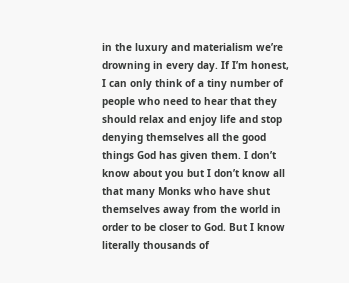in the luxury and materialism we’re drowning in every day. If I’m honest, I can only think of a tiny number of people who need to hear that they should relax and enjoy life and stop denying themselves all the good things God has given them. I don’t know about you but I don’t know all that many Monks who have shut themselves away from the world in order to be closer to God. But I know literally thousands of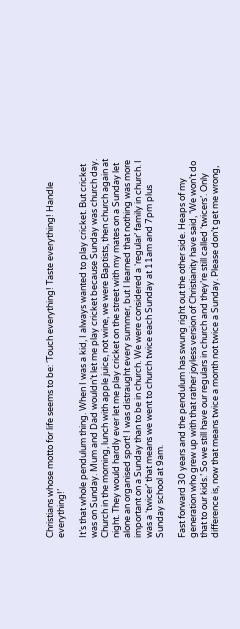Christians whose motto for life seems to be: ‘Touch everything! Taste everything! Handle everything!’

It’s that whole pendulum thing. When I was a kid, I always wanted to play cricket. But cricket was on Sunday. Mum and Dad wouldn’t let me play cricket because Sunday was church day. Church in the morning, lunch with apple juice, not wine, we were Baptists, then church again at night. They would hardly ever let me play cricket on the street with my mates on a Sunday let alone an organised sport! I was distraught every summer, but I learned that nothing was more important on a Sunday than to be in church. We were considered a ‘regular’ family in church. I was a ‘twicer’ that means we went to church twice each Sunday at 11am and 7pm plus Sunday school at 9am.

Fast forward 30 years and the pendulum has swung right out the other side. Heaps of my generation who grew up with that rather joyless version of Christianity have said, ‘We won’t do that to our kids.’ So we still have our regulars in church and they’re still called ‘twicers’. Only difference is, now that means twice a month not twice a Sunday. Please don’t get me wrong,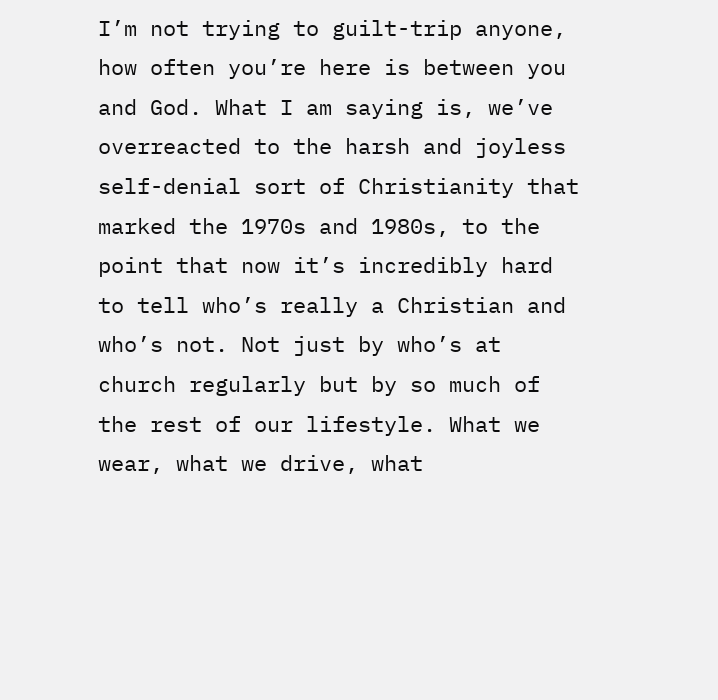I’m not trying to guilt-trip anyone, how often you’re here is between you and God. What I am saying is, we’ve overreacted to the harsh and joyless self-denial sort of Christianity that marked the 1970s and 1980s, to the point that now it’s incredibly hard to tell who’s really a Christian and who’s not. Not just by who’s at church regularly but by so much of the rest of our lifestyle. What we wear, what we drive, what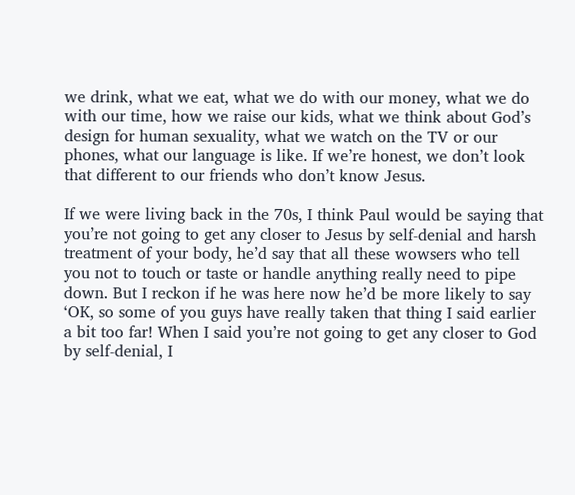we drink, what we eat, what we do with our money, what we do with our time, how we raise our kids, what we think about God’s design for human sexuality, what we watch on the TV or our phones, what our language is like. If we’re honest, we don’t look that different to our friends who don’t know Jesus.

If we were living back in the 70s, I think Paul would be saying that you’re not going to get any closer to Jesus by self-denial and harsh treatment of your body, he’d say that all these wowsers who tell you not to touch or taste or handle anything really need to pipe down. But I reckon if he was here now he’d be more likely to say ‘OK, so some of you guys have really taken that thing I said earlier a bit too far! When I said you’re not going to get any closer to God by self-denial, I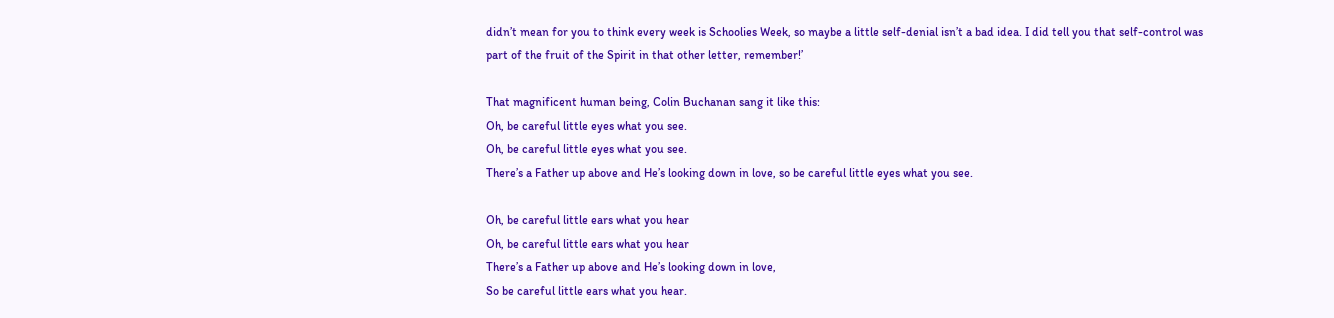didn’t mean for you to think every week is Schoolies Week, so maybe a little self-denial isn’t a bad idea. I did tell you that self-control was part of the fruit of the Spirit in that other letter, remember!’

That magnificent human being, Colin Buchanan sang it like this:
Oh, be careful little eyes what you see.
Oh, be careful little eyes what you see.
There’s a Father up above and He’s looking down in love, so be careful little eyes what you see.

Oh, be careful little ears what you hear
Oh, be careful little ears what you hear
There’s a Father up above and He’s looking down in love,
So be careful little ears what you hear.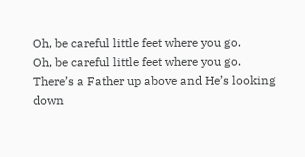Oh, be careful little feet where you go.
Oh, be careful little feet where you go.
There’s a Father up above and He’s looking down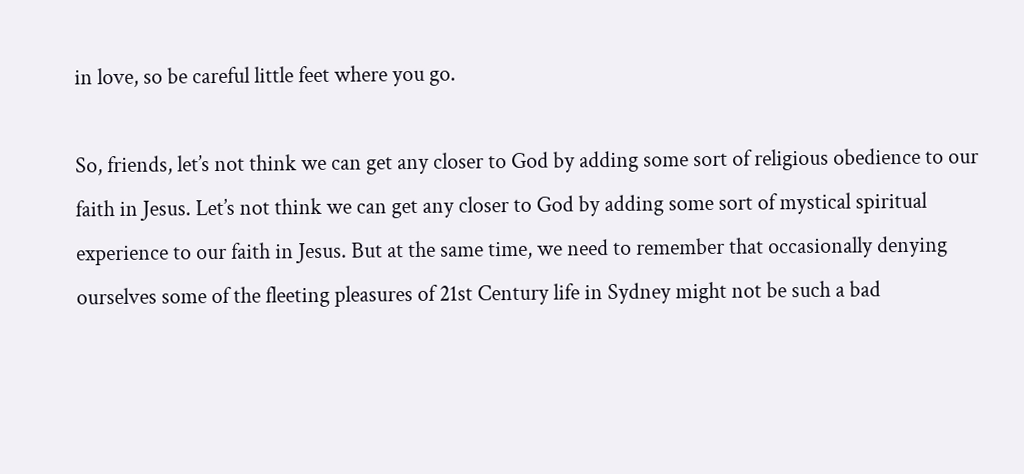in love, so be careful little feet where you go.

So, friends, let’s not think we can get any closer to God by adding some sort of religious obedience to our faith in Jesus. Let’s not think we can get any closer to God by adding some sort of mystical spiritual experience to our faith in Jesus. But at the same time, we need to remember that occasionally denying ourselves some of the fleeting pleasures of 21st Century life in Sydney might not be such a bad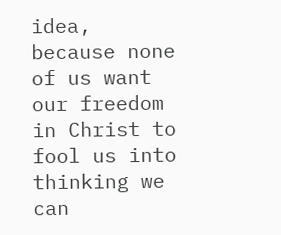idea, because none of us want our freedom in Christ to fool us into thinking we can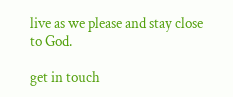live as we please and stay close to God.

get in touch